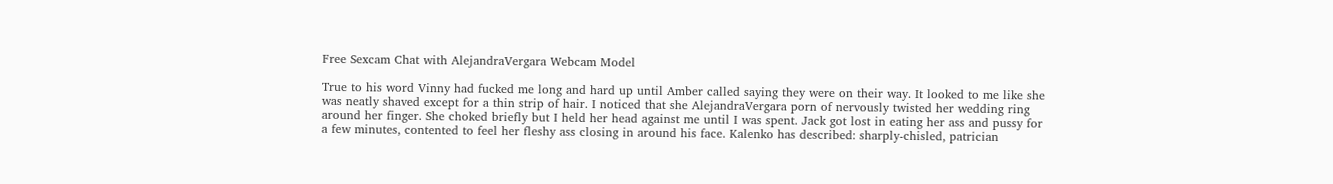Free Sexcam Chat with AlejandraVergara Webcam Model

True to his word Vinny had fucked me long and hard up until Amber called saying they were on their way. It looked to me like she was neatly shaved except for a thin strip of hair. I noticed that she AlejandraVergara porn of nervously twisted her wedding ring around her finger. She choked briefly but I held her head against me until I was spent. Jack got lost in eating her ass and pussy for a few minutes, contented to feel her fleshy ass closing in around his face. Kalenko has described: sharply-chisled, patrician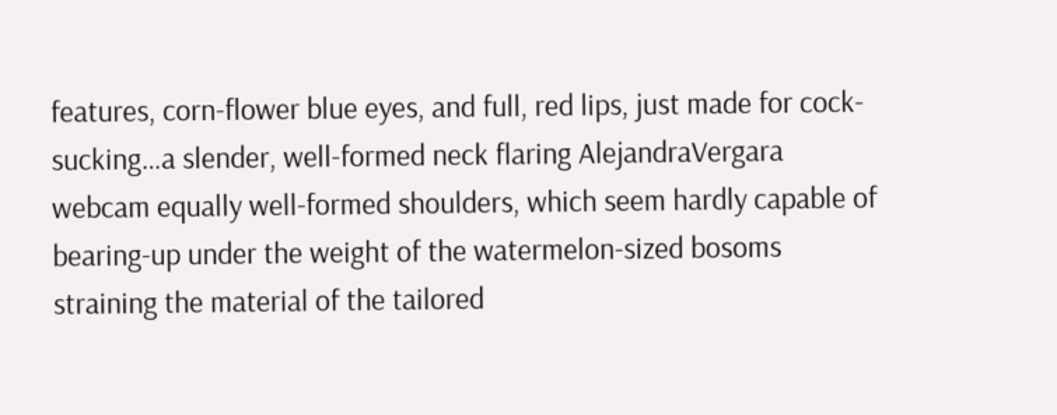features, corn-flower blue eyes, and full, red lips, just made for cock-sucking…a slender, well-formed neck flaring AlejandraVergara webcam equally well-formed shoulders, which seem hardly capable of bearing-up under the weight of the watermelon-sized bosoms straining the material of the tailored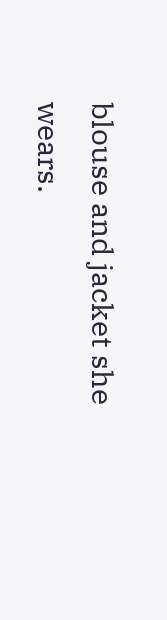blouse and jacket she wears.